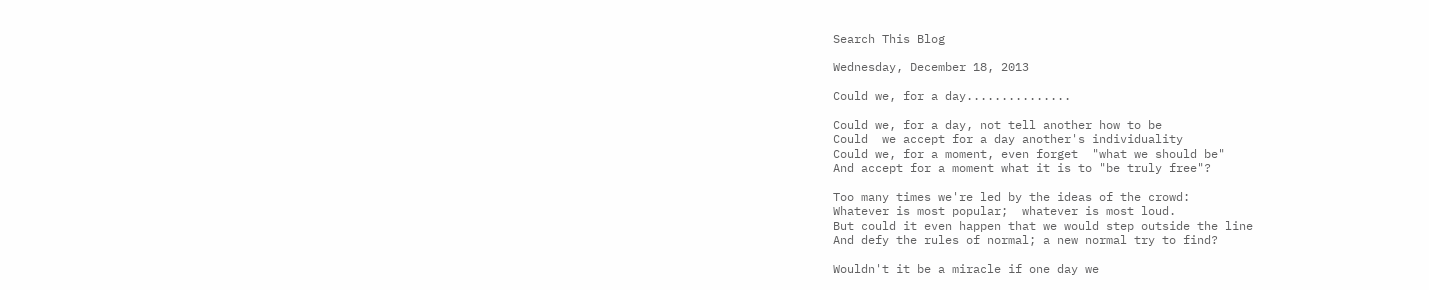Search This Blog

Wednesday, December 18, 2013

Could we, for a day...............

Could we, for a day, not tell another how to be
Could  we accept for a day another's individuality
Could we, for a moment, even forget  "what we should be"
And accept for a moment what it is to "be truly free"?

Too many times we're led by the ideas of the crowd:
Whatever is most popular;  whatever is most loud.
But could it even happen that we would step outside the line
And defy the rules of normal; a new normal try to find?

Wouldn't it be a miracle if one day we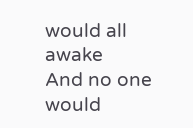would all awake
And no one would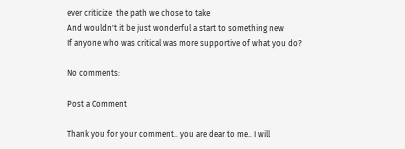ever criticize  the path we chose to take
And wouldn't it be just wonderful a start to something new
If anyone who was critical was more supportive of what you do?

No comments:

Post a Comment

Thank you for your comment.. you are dear to me.. I will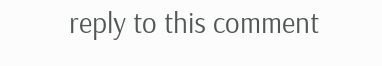reply to this comment